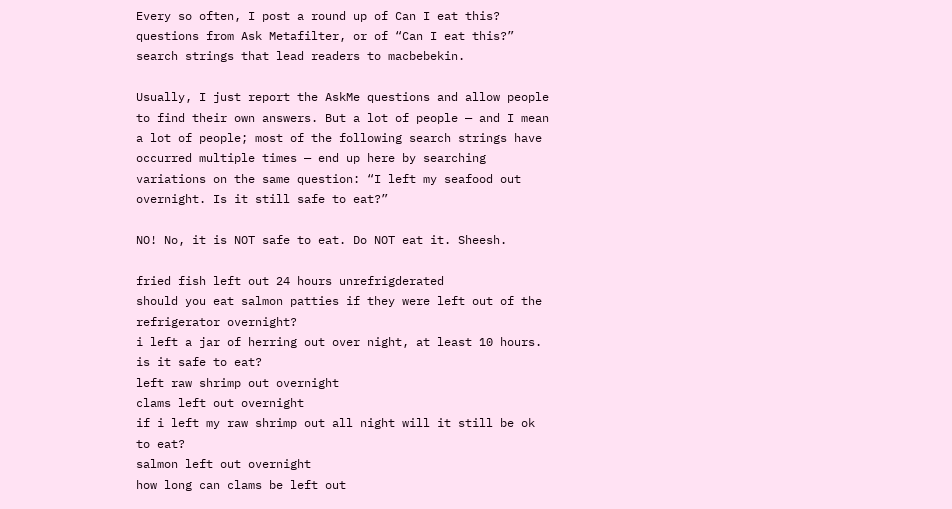Every so often, I post a round up of Can I eat this? questions from Ask Metafilter, or of “Can I eat this?” search strings that lead readers to macbebekin.

Usually, I just report the AskMe questions and allow people to find their own answers. But a lot of people — and I mean a lot of people; most of the following search strings have occurred multiple times — end up here by searching variations on the same question: “I left my seafood out overnight. Is it still safe to eat?”

NO! No, it is NOT safe to eat. Do NOT eat it. Sheesh.

fried fish left out 24 hours unrefrigderated
should you eat salmon patties if they were left out of the refrigerator overnight?
i left a jar of herring out over night, at least 10 hours. is it safe to eat?
left raw shrimp out overnight
clams left out overnight
if i left my raw shrimp out all night will it still be ok to eat?
salmon left out overnight
how long can clams be left out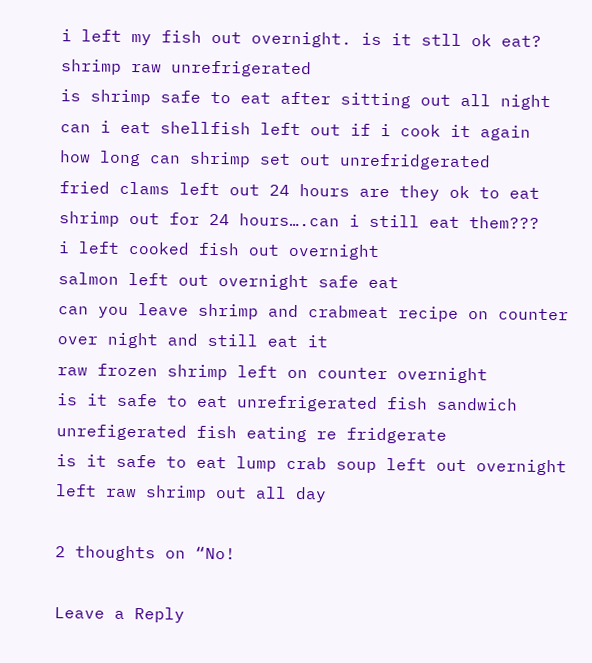i left my fish out overnight. is it stll ok eat?
shrimp raw unrefrigerated
is shrimp safe to eat after sitting out all night
can i eat shellfish left out if i cook it again
how long can shrimp set out unrefridgerated
fried clams left out 24 hours are they ok to eat
shrimp out for 24 hours….can i still eat them???
i left cooked fish out overnight
salmon left out overnight safe eat
can you leave shrimp and crabmeat recipe on counter over night and still eat it
raw frozen shrimp left on counter overnight
is it safe to eat unrefrigerated fish sandwich
unrefigerated fish eating re fridgerate
is it safe to eat lump crab soup left out overnight
left raw shrimp out all day

2 thoughts on “No!

Leave a Reply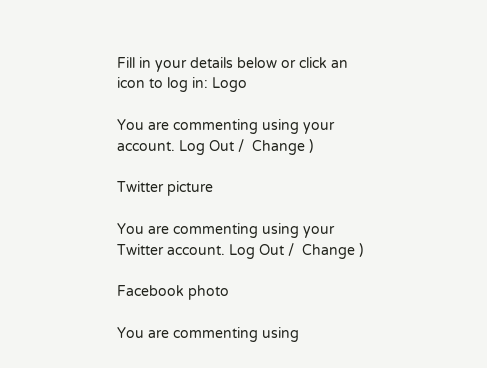Fill in your details below or click an icon to log in: Logo

You are commenting using your account. Log Out /  Change )

Twitter picture

You are commenting using your Twitter account. Log Out /  Change )

Facebook photo

You are commenting using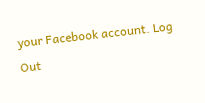your Facebook account. Log Out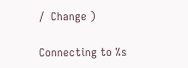/  Change )

Connecting to %s